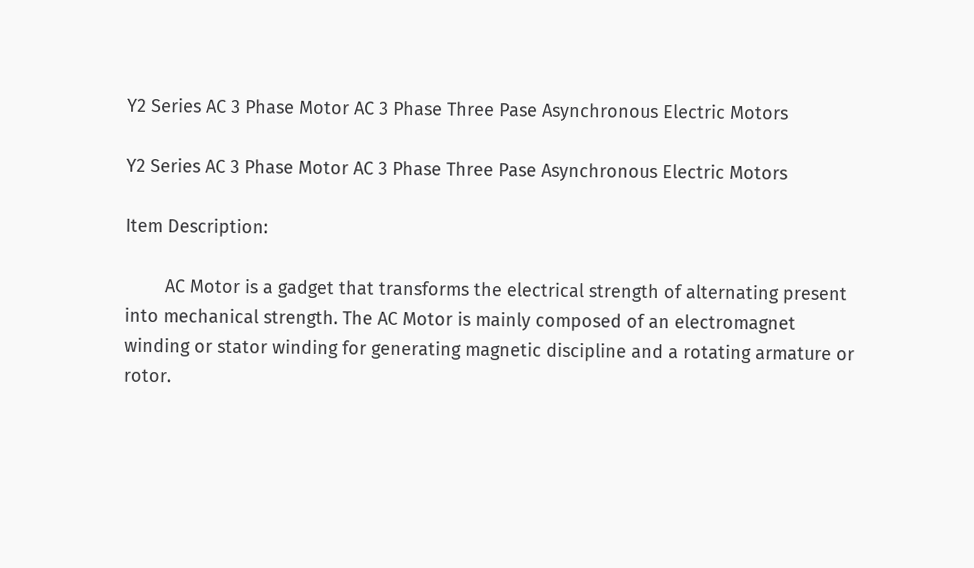Y2 Series AC 3 Phase Motor AC 3 Phase Three Pase Asynchronous Electric Motors

Y2 Series AC 3 Phase Motor AC 3 Phase Three Pase Asynchronous Electric Motors

Item Description:

        AC Motor is a gadget that transforms the electrical strength of alternating present into mechanical strength. The AC Motor is mainly composed of an electromagnet winding or stator winding for generating magnetic discipline and a rotating armature or rotor.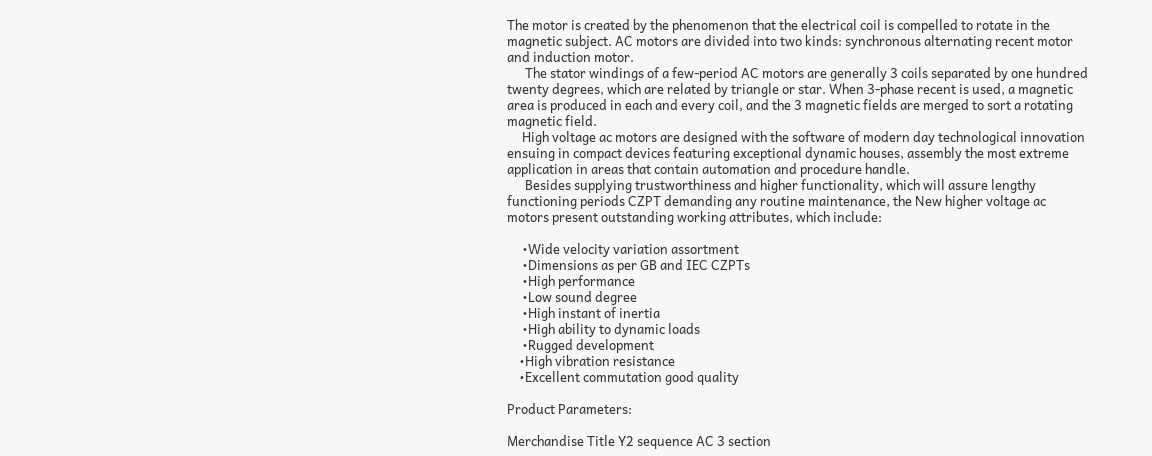The motor is created by the phenomenon that the electrical coil is compelled to rotate in the magnetic subject. AC motors are divided into two kinds: synchronous alternating recent motor and induction motor.
      The stator windings of a few-period AC motors are generally 3 coils separated by one hundred twenty degrees, which are related by triangle or star. When 3-phase recent is used, a magnetic area is produced in each and every coil, and the 3 magnetic fields are merged to sort a rotating magnetic field.
     High voltage ac motors are designed with the software of modern day technological innovation ensuing in compact devices featuring exceptional dynamic houses, assembly the most extreme application in areas that contain automation and procedure handle.
      Besides supplying trustworthiness and higher functionality, which will assure lengthy functioning periods CZPT demanding any routine maintenance, the New higher voltage ac motors present outstanding working attributes, which include:

     •Wide velocity variation assortment
     •Dimensions as per GB and IEC CZPTs
     •High performance
     •Low sound degree
     •High instant of inertia
     •High ability to dynamic loads
     •Rugged development
    •High vibration resistance
    •Excellent commutation good quality

Product Parameters:

Merchandise Title Y2 sequence AC 3 section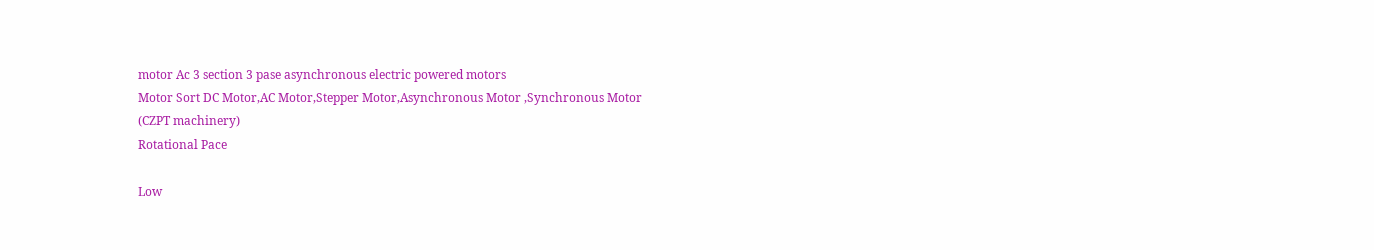motor Ac 3 section 3 pase asynchronous electric powered motors
Motor Sort DC Motor,AC Motor,Stepper Motor,Asynchronous Motor ,Synchronous Motor
(CZPT machinery)
Rotational Pace

Low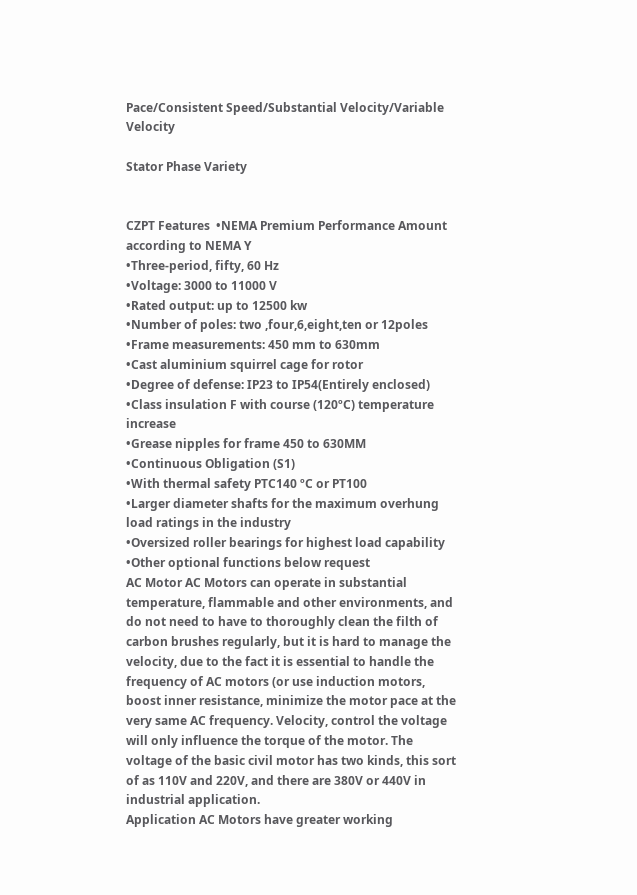Pace/Consistent Speed/Substantial Velocity/Variable Velocity

Stator Phase Variety


CZPT Features  •NEMA Premium Performance Amount according to NEMA Y
•Three-period, fifty, 60 Hz
•Voltage: 3000 to 11000 V
•Rated output: up to 12500 kw
•Number of poles: two ,four,6,eight,ten or 12poles
•Frame measurements: 450 mm to 630mm
•Cast aluminium squirrel cage for rotor
•Degree of defense: IP23 to IP54(Entirely enclosed)
•Class insulation F with course (120ºC) temperature increase
•Grease nipples for frame 450 to 630MM
•Continuous Obligation (S1)
•With thermal safety PTC140 ºC or PT100
•Larger diameter shafts for the maximum overhung load ratings in the industry
•Oversized roller bearings for highest load capability
•Other optional functions below request
AC Motor AC Motors can operate in substantial temperature, flammable and other environments, and do not need to have to thoroughly clean the filth of carbon brushes regularly, but it is hard to manage the velocity, due to the fact it is essential to handle the frequency of AC motors (or use induction motors, boost inner resistance, minimize the motor pace at the very same AC frequency. Velocity, control the voltage will only influence the torque of the motor. The voltage of the basic civil motor has two kinds, this sort of as 110V and 220V, and there are 380V or 440V in industrial application.
Application AC Motors have greater working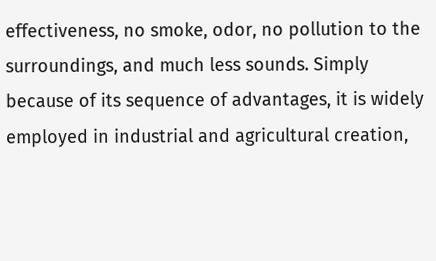effectiveness, no smoke, odor, no pollution to the surroundings, and much less sounds. Simply because of its sequence of advantages, it is widely employed in industrial and agricultural creation,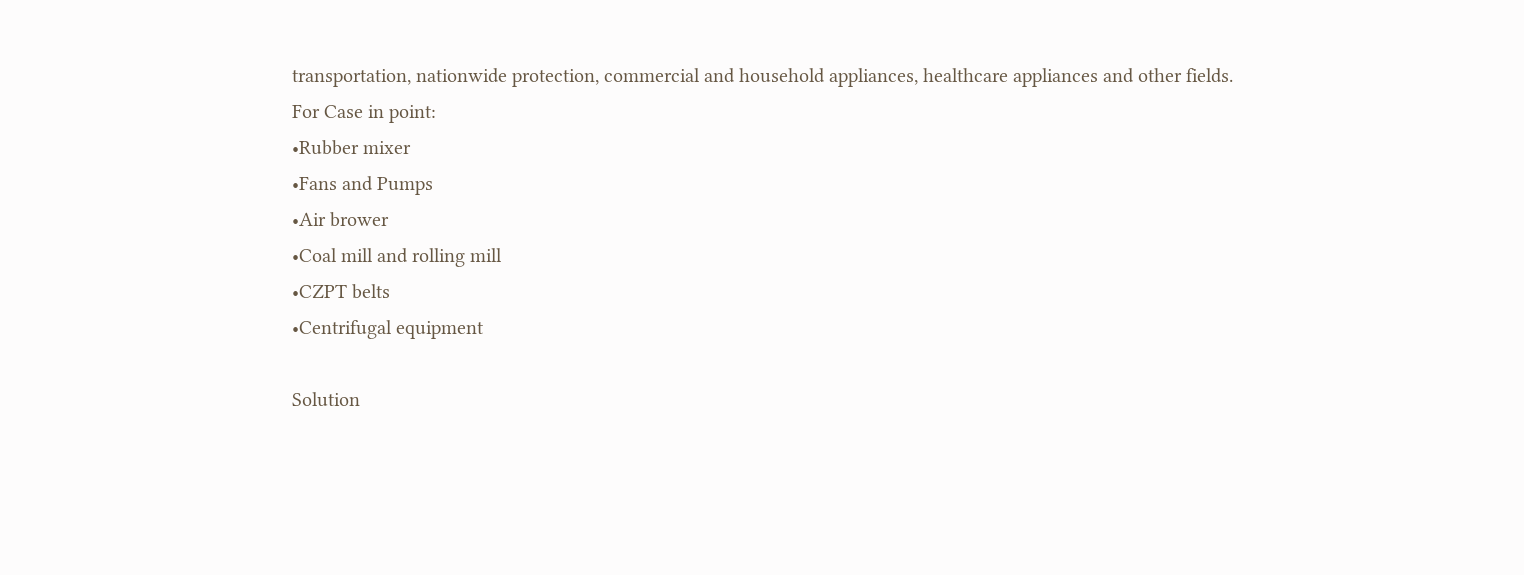transportation, nationwide protection, commercial and household appliances, healthcare appliances and other fields.
For Case in point:
•Rubber mixer
•Fans and Pumps
•Air brower
•Coal mill and rolling mill
•CZPT belts
•Centrifugal equipment

Solution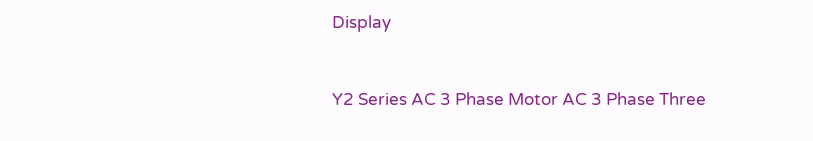Display


Y2 Series AC 3 Phase Motor AC 3 Phase Three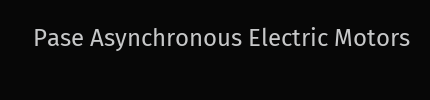Pase Asynchronous Electric Motors